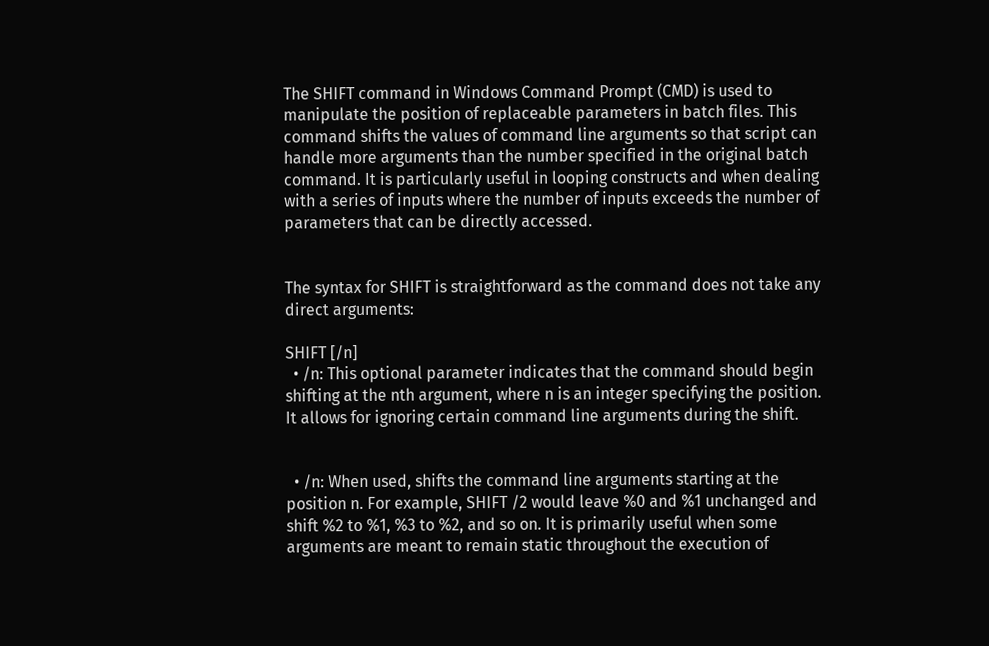The SHIFT command in Windows Command Prompt (CMD) is used to manipulate the position of replaceable parameters in batch files. This command shifts the values of command line arguments so that script can handle more arguments than the number specified in the original batch command. It is particularly useful in looping constructs and when dealing with a series of inputs where the number of inputs exceeds the number of parameters that can be directly accessed.


The syntax for SHIFT is straightforward as the command does not take any direct arguments:

SHIFT [/n]
  • /n: This optional parameter indicates that the command should begin shifting at the nth argument, where n is an integer specifying the position. It allows for ignoring certain command line arguments during the shift.


  • /n: When used, shifts the command line arguments starting at the position n. For example, SHIFT /2 would leave %0 and %1 unchanged and shift %2 to %1, %3 to %2, and so on. It is primarily useful when some arguments are meant to remain static throughout the execution of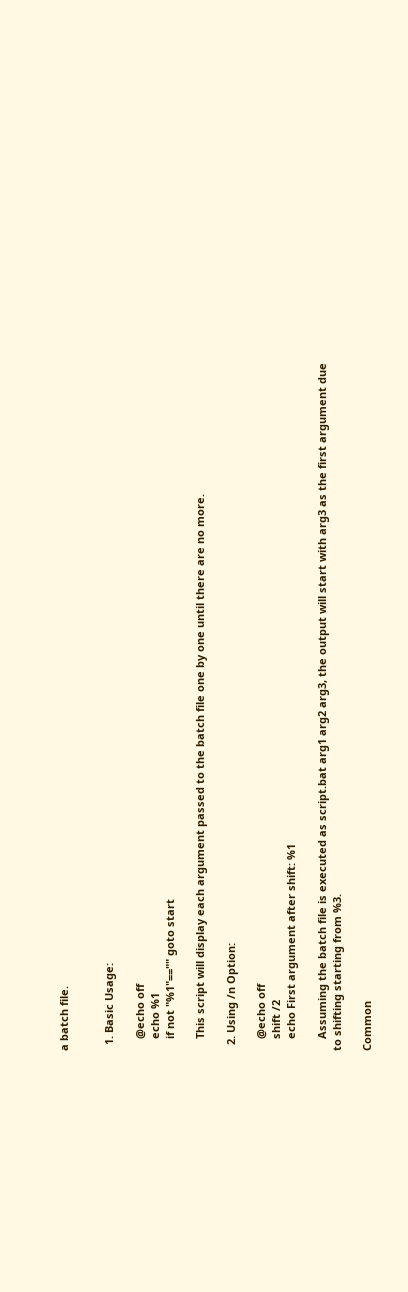a batch file.


  1. Basic Usage:

    @echo off
    echo %1
    if not "%1"=="" goto start

    This script will display each argument passed to the batch file one by one until there are no more.

  2. Using /n Option:

    @echo off
    shift /2
    echo First argument after shift: %1

    Assuming the batch file is executed as script.bat arg1 arg2 arg3, the output will start with arg3 as the first argument due to shifting starting from %3.

Common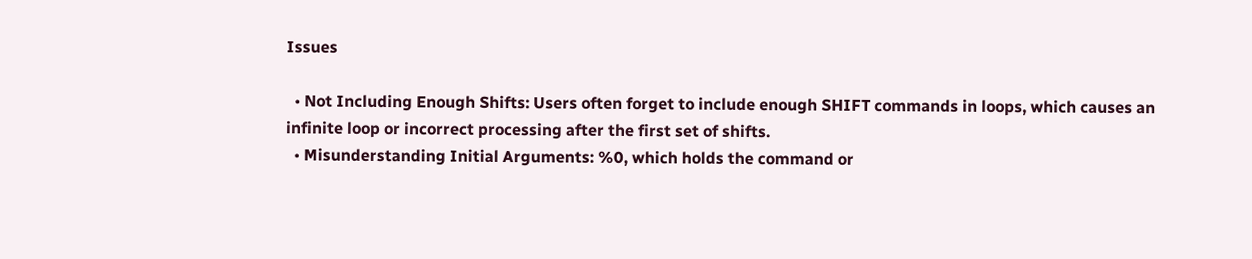Issues

  • Not Including Enough Shifts: Users often forget to include enough SHIFT commands in loops, which causes an infinite loop or incorrect processing after the first set of shifts.
  • Misunderstanding Initial Arguments: %0, which holds the command or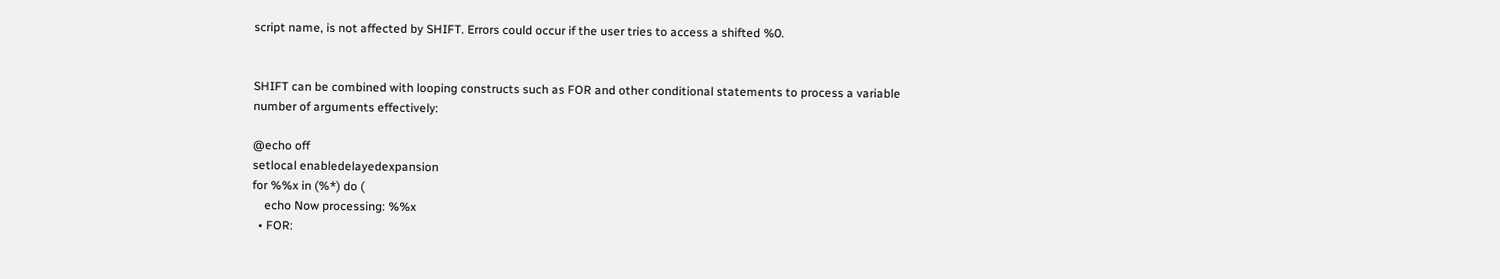script name, is not affected by SHIFT. Errors could occur if the user tries to access a shifted %0.


SHIFT can be combined with looping constructs such as FOR and other conditional statements to process a variable number of arguments effectively:

@echo off
setlocal enabledelayedexpansion
for %%x in (%*) do (
    echo Now processing: %%x
  • FOR: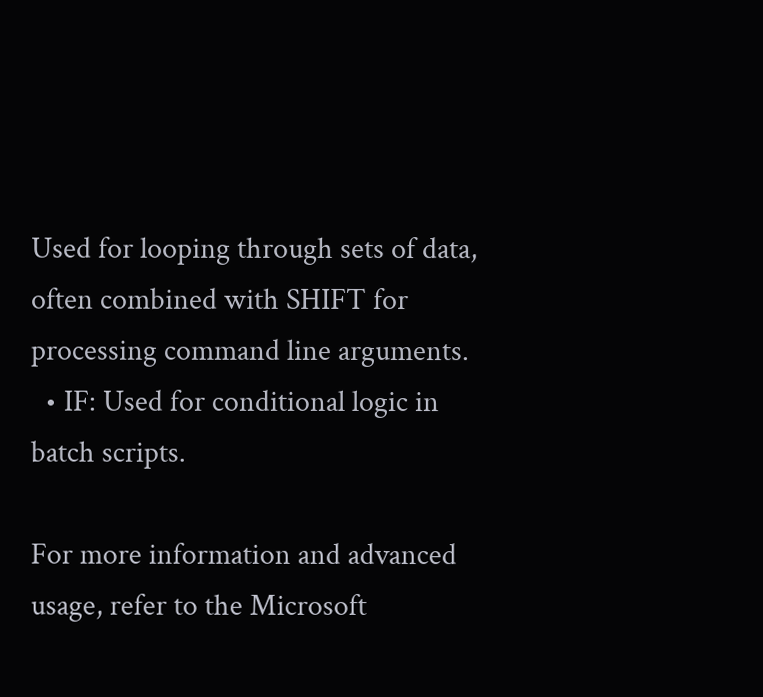Used for looping through sets of data, often combined with SHIFT for processing command line arguments.
  • IF: Used for conditional logic in batch scripts.

For more information and advanced usage, refer to the Microsoft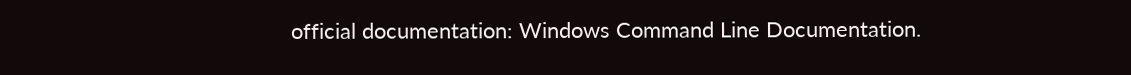official documentation: Windows Command Line Documentation.